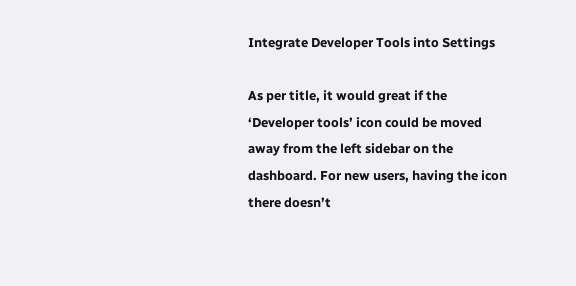Integrate Developer Tools into Settings

As per title, it would great if the ‘Developer tools’ icon could be moved away from the left sidebar on the dashboard. For new users, having the icon there doesn’t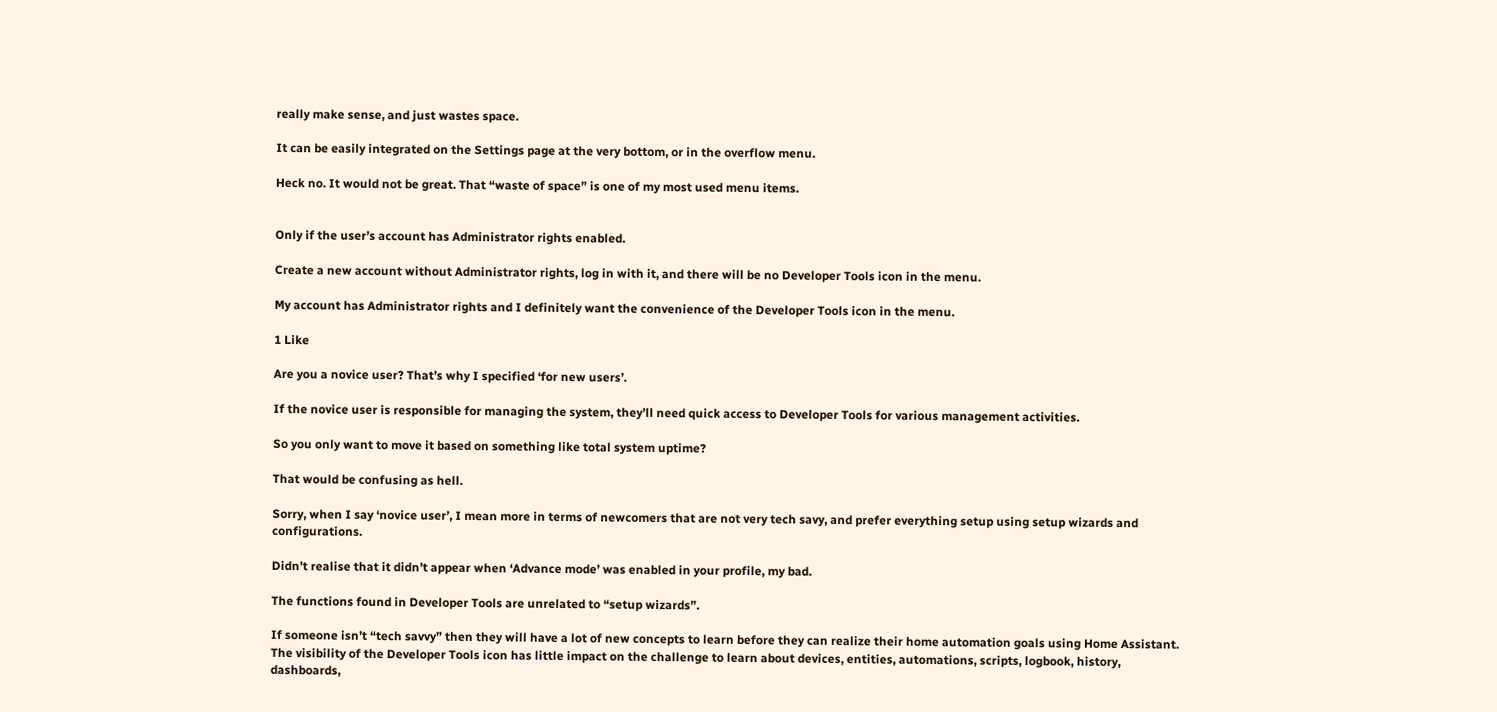really make sense, and just wastes space.

It can be easily integrated on the Settings page at the very bottom, or in the overflow menu.

Heck no. It would not be great. That “waste of space” is one of my most used menu items.


Only if the user’s account has Administrator rights enabled.

Create a new account without Administrator rights, log in with it, and there will be no Developer Tools icon in the menu.

My account has Administrator rights and I definitely want the convenience of the Developer Tools icon in the menu.

1 Like

Are you a novice user? That’s why I specified ‘for new users’.

If the novice user is responsible for managing the system, they’ll need quick access to Developer Tools for various management activities.

So you only want to move it based on something like total system uptime?

That would be confusing as hell.

Sorry, when I say ‘novice user’, I mean more in terms of newcomers that are not very tech savy, and prefer everything setup using setup wizards and configurations.

Didn’t realise that it didn’t appear when ‘Advance mode’ was enabled in your profile, my bad.

The functions found in Developer Tools are unrelated to “setup wizards”.

If someone isn’t “tech savvy” then they will have a lot of new concepts to learn before they can realize their home automation goals using Home Assistant. The visibility of the Developer Tools icon has little impact on the challenge to learn about devices, entities, automations, scripts, logbook, history, dashboards,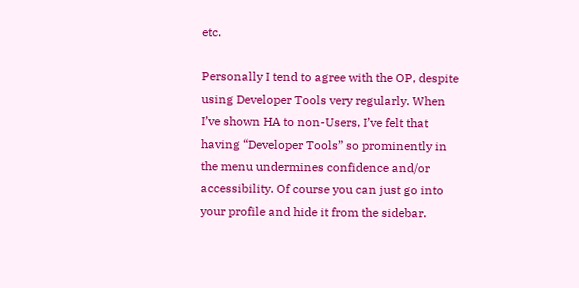etc.

Personally I tend to agree with the OP, despite using Developer Tools very regularly. When I’ve shown HA to non-Users, I’ve felt that having “Developer Tools” so prominently in the menu undermines confidence and/or accessibility. Of course you can just go into your profile and hide it from the sidebar.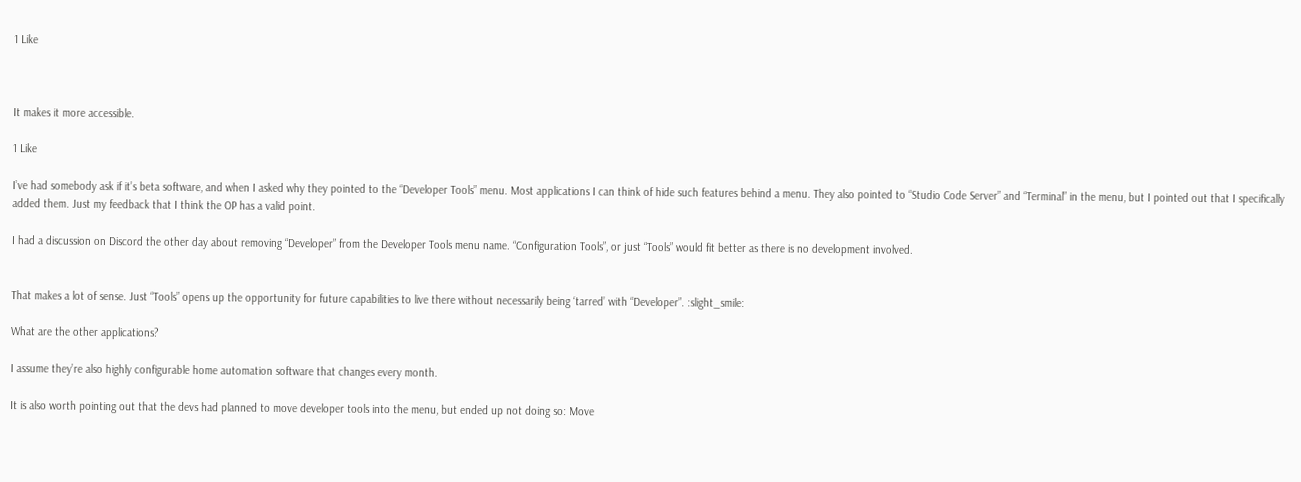1 Like



It makes it more accessible.

1 Like

I’ve had somebody ask if it’s beta software, and when I asked why they pointed to the “Developer Tools” menu. Most applications I can think of hide such features behind a menu. They also pointed to “Studio Code Server” and “Terminal” in the menu, but I pointed out that I specifically added them. Just my feedback that I think the OP has a valid point.

I had a discussion on Discord the other day about removing “Developer” from the Developer Tools menu name. “Configuration Tools”, or just “Tools” would fit better as there is no development involved.


That makes a lot of sense. Just “Tools” opens up the opportunity for future capabilities to live there without necessarily being ‘tarred’ with “Developer”. :slight_smile:

What are the other applications?

I assume they’re also highly configurable home automation software that changes every month.

It is also worth pointing out that the devs had planned to move developer tools into the menu, but ended up not doing so: Move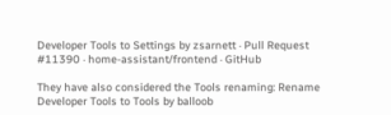Developer Tools to Settings by zsarnett · Pull Request #11390 · home-assistant/frontend · GitHub

They have also considered the Tools renaming: Rename Developer Tools to Tools by balloob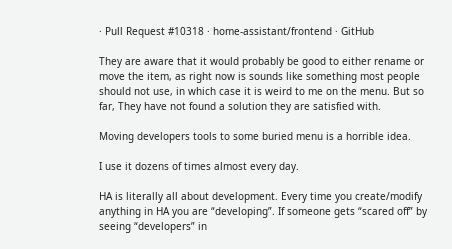· Pull Request #10318 · home-assistant/frontend · GitHub

They are aware that it would probably be good to either rename or move the item, as right now is sounds like something most people should not use, in which case it is weird to me on the menu. But so far, They have not found a solution they are satisfied with.

Moving developers tools to some buried menu is a horrible idea.

I use it dozens of times almost every day.

HA is literally all about development. Every time you create/modify anything in HA you are “developing”. If someone gets “scared off” by seeing “developers” in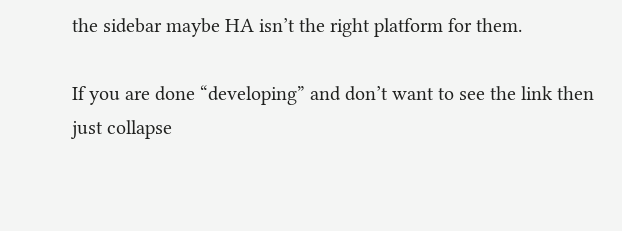the sidebar maybe HA isn’t the right platform for them.

If you are done “developing” and don’t want to see the link then just collapse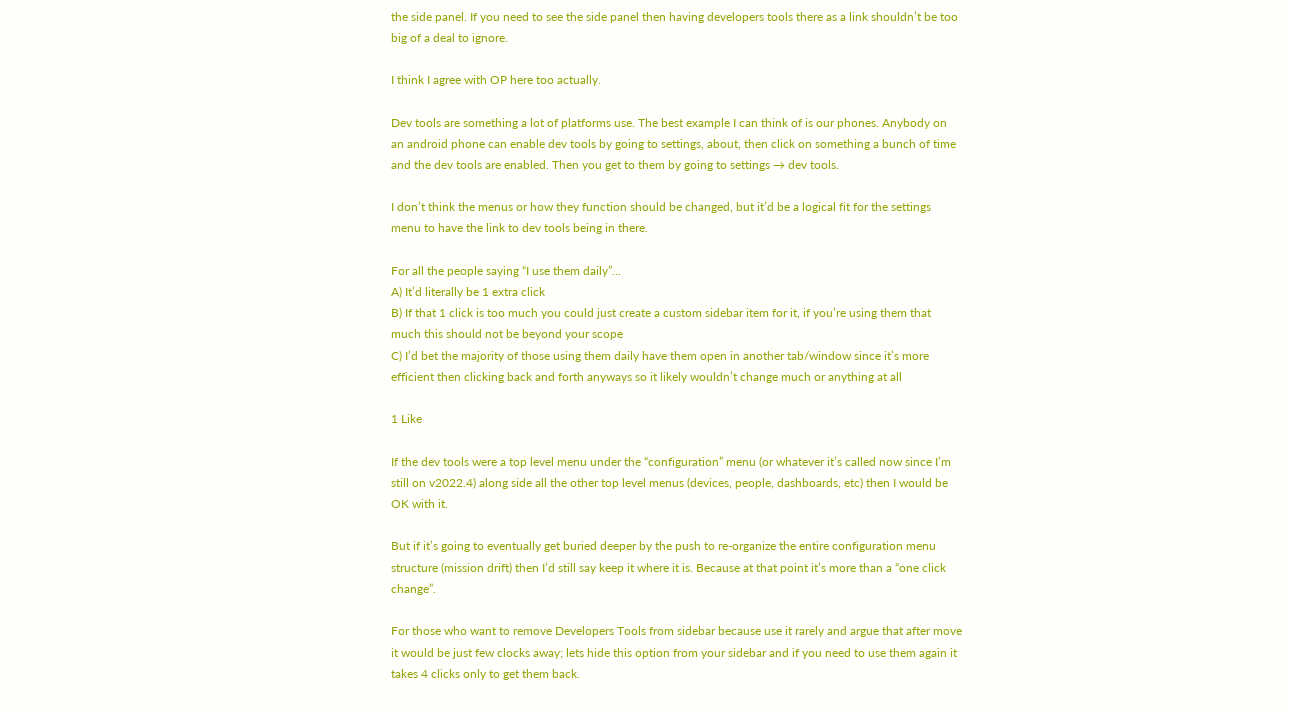the side panel. If you need to see the side panel then having developers tools there as a link shouldn’t be too big of a deal to ignore.

I think I agree with OP here too actually.

Dev tools are something a lot of platforms use. The best example I can think of is our phones. Anybody on an android phone can enable dev tools by going to settings, about, then click on something a bunch of time and the dev tools are enabled. Then you get to them by going to settings → dev tools.

I don’t think the menus or how they function should be changed, but it’d be a logical fit for the settings menu to have the link to dev tools being in there.

For all the people saying “I use them daily”…
A) It’d literally be 1 extra click
B) If that 1 click is too much you could just create a custom sidebar item for it, if you’re using them that much this should not be beyond your scope
C) I’d bet the majority of those using them daily have them open in another tab/window since it’s more efficient then clicking back and forth anyways so it likely wouldn’t change much or anything at all

1 Like

If the dev tools were a top level menu under the “configuration” menu (or whatever it’s called now since I’m still on v2022.4) along side all the other top level menus (devices, people, dashboards, etc) then I would be OK with it.

But if it’s going to eventually get buried deeper by the push to re-organize the entire configuration menu structure (mission drift) then I’d still say keep it where it is. Because at that point it’s more than a “one click change”.

For those who want to remove Developers Tools from sidebar because use it rarely and argue that after move it would be just few clocks away; lets hide this option from your sidebar and if you need to use them again it takes 4 clicks only to get them back.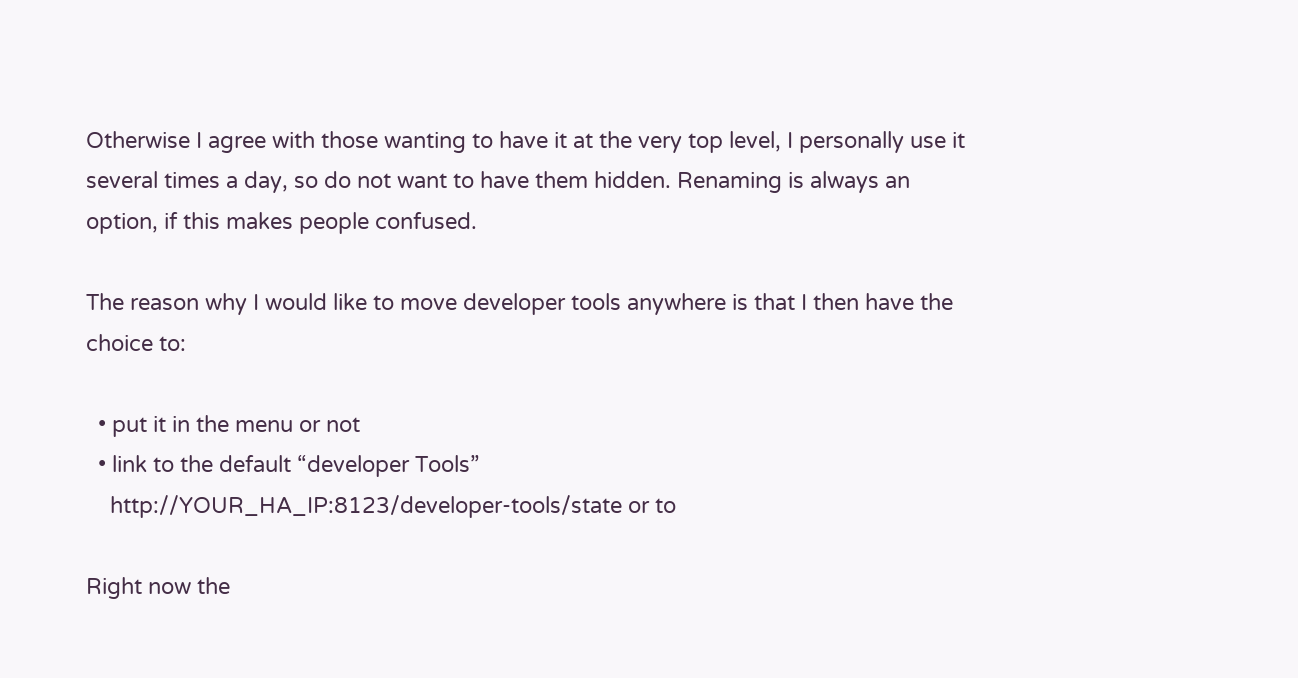Otherwise I agree with those wanting to have it at the very top level, I personally use it several times a day, so do not want to have them hidden. Renaming is always an option, if this makes people confused.

The reason why I would like to move developer tools anywhere is that I then have the choice to:

  • put it in the menu or not
  • link to the default “developer Tools”
    http://YOUR_HA_IP:8123/developer-tools/state or to

Right now the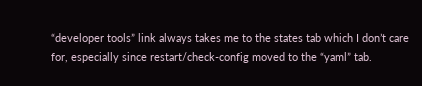“developer tools” link always takes me to the states tab which I don’t care for, especially since restart/check-config moved to the “yaml” tab.